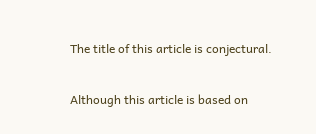The title of this article is conjectural.

Although this article is based on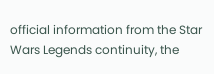official information from the Star Wars Legends continuity, the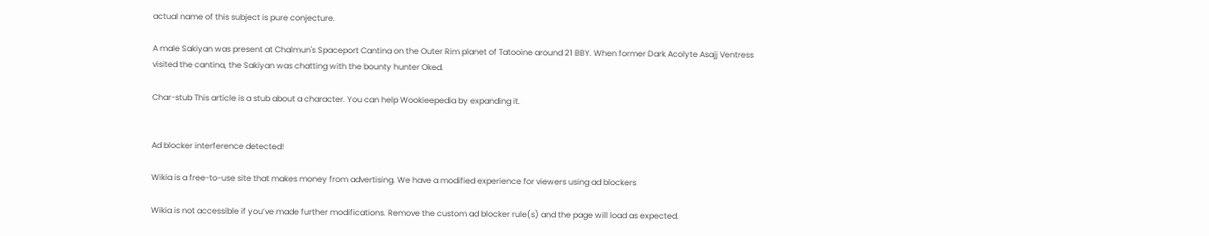actual name of this subject is pure conjecture.

A male Sakiyan was present at Chalmun's Spaceport Cantina on the Outer Rim planet of Tatooine around 21 BBY. When former Dark Acolyte Asajj Ventress visited the cantina, the Sakiyan was chatting with the bounty hunter Oked.

Char-stub This article is a stub about a character. You can help Wookieepedia by expanding it.


Ad blocker interference detected!

Wikia is a free-to-use site that makes money from advertising. We have a modified experience for viewers using ad blockers

Wikia is not accessible if you’ve made further modifications. Remove the custom ad blocker rule(s) and the page will load as expected.